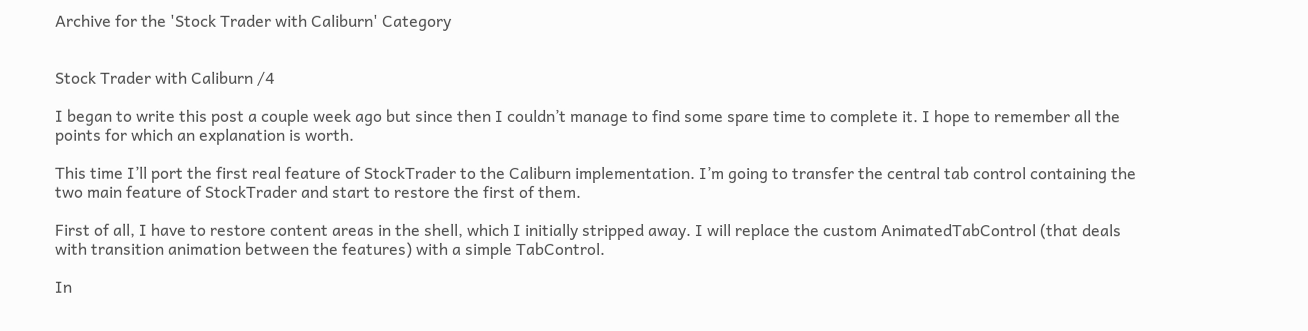Archive for the 'Stock Trader with Caliburn' Category


Stock Trader with Caliburn /4

I began to write this post a couple week ago but since then I couldn’t manage to find some spare time to complete it. I hope to remember all the points for which an explanation is worth.

This time I’ll port the first real feature of StockTrader to the Caliburn implementation. I’m going to transfer the central tab control containing the two main feature of StockTrader and start to restore the first of them.

First of all, I have to restore content areas in the shell, which I initially stripped away. I will replace the custom AnimatedTabControl (that deals with transition animation between the features) with a simple TabControl.

In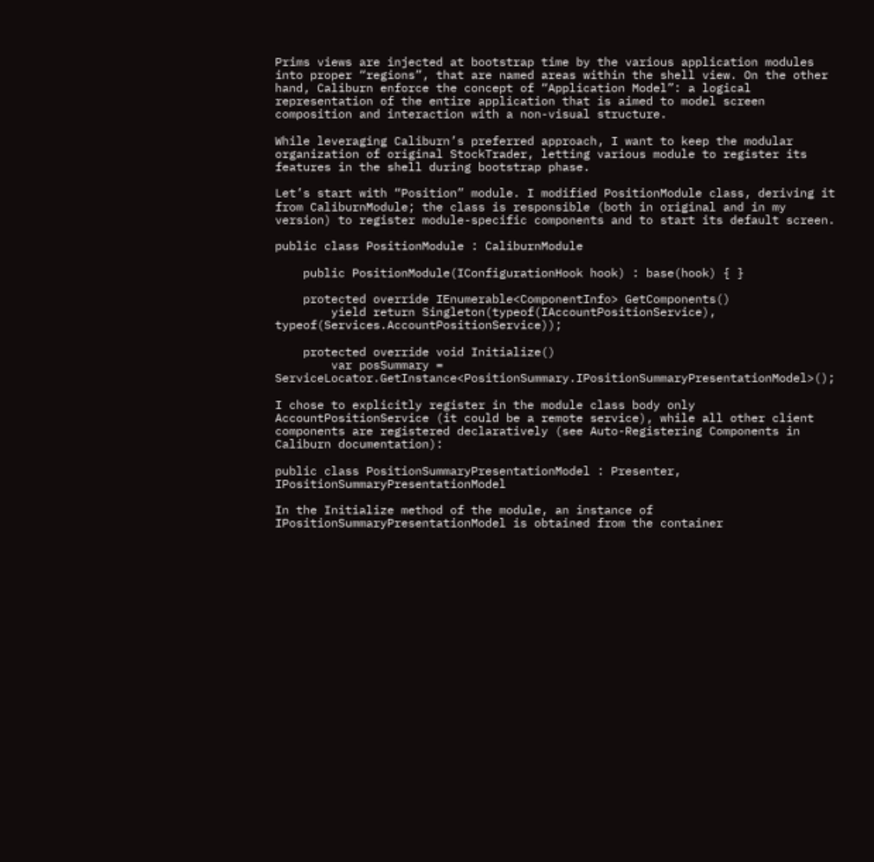Prims views are injected at bootstrap time by the various application modules into proper “regions”, that are named areas within the shell view. On the other hand, Caliburn enforce the concept of “Application Model”: a logical representation of the entire application that is aimed to model screen composition and interaction with a non-visual structure.

While leveraging Caliburn’s preferred approach, I want to keep the modular organization of original StockTrader, letting various module to register its features in the shell during bootstrap phase.

Let’s start with “Position” module. I modified PositionModule class, deriving it from CaliburnModule; the class is responsible (both in original and in my version) to register module-specific components and to start its default screen.

public class PositionModule : CaliburnModule

    public PositionModule(IConfigurationHook hook) : base(hook) { }

    protected override IEnumerable<ComponentInfo> GetComponents()
        yield return Singleton(typeof(IAccountPositionService), typeof(Services.AccountPositionService));

    protected override void Initialize()
        var posSummary = ServiceLocator.GetInstance<PositionSummary.IPositionSummaryPresentationModel>();

I chose to explicitly register in the module class body only AccountPositionService (it could be a remote service), while all other client components are registered declaratively (see Auto-Registering Components in Caliburn documentation):

public class PositionSummaryPresentationModel : Presenter, IPositionSummaryPresentationModel

In the Initialize method of the module, an instance of IPositionSummaryPresentationModel is obtained from the container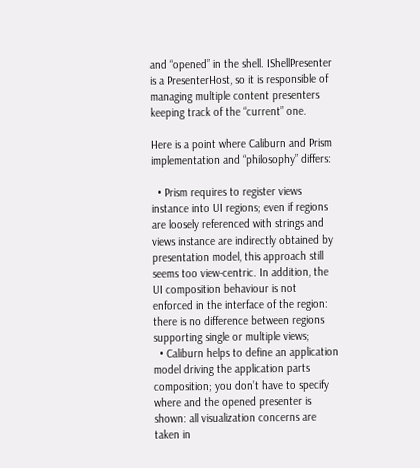and “opened” in the shell. IShellPresenter is a PresenterHost, so it is responsible of managing multiple content presenters keeping track of the “current” one.

Here is a point where Caliburn and Prism implementation and “philosophy” differs:

  • Prism requires to register views instance into UI regions; even if regions are loosely referenced with strings and views instance are indirectly obtained by presentation model, this approach still seems too view-centric. In addition, the UI composition behaviour is not enforced in the interface of the region: there is no difference between regions supporting single or multiple views;
  • Caliburn helps to define an application model driving the application parts composition; you don’t have to specify where and the opened presenter is shown: all visualization concerns are taken in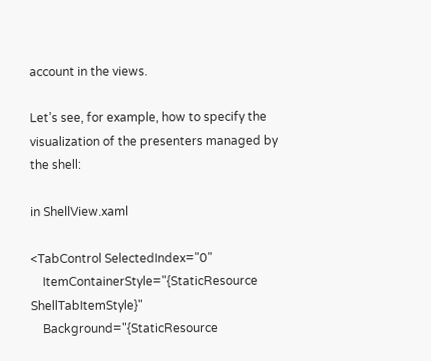account in the views.

Let’s see, for example, how to specify the visualization of the presenters managed by the shell:

in ShellView.xaml

<TabControl SelectedIndex="0"
    ItemContainerStyle="{StaticResource ShellTabItemStyle}"
    Background="{StaticResource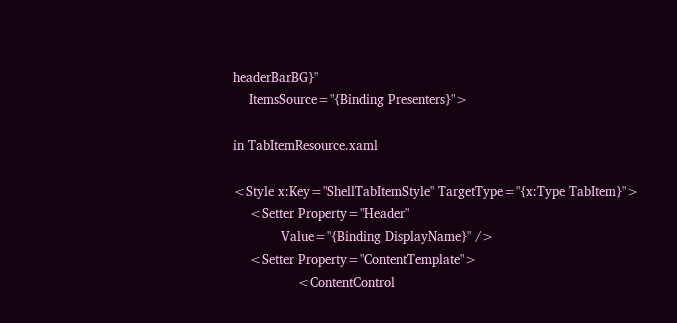headerBarBG}"
    ItemsSource="{Binding Presenters}">

in TabItemResource.xaml

<Style x:Key="ShellTabItemStyle" TargetType="{x:Type TabItem}">
    <Setter Property="Header"
            Value="{Binding DisplayName}" />
    <Setter Property="ContentTemplate">
                <ContentControl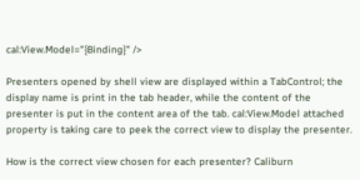cal:View.Model="{Binding}" />

Presenters opened by shell view are displayed within a TabControl; the display name is print in the tab header, while the content of the presenter is put in the content area of the tab. cal:View.Model attached property is taking care to peek the correct view to display the presenter.

How is the correct view chosen for each presenter? Caliburn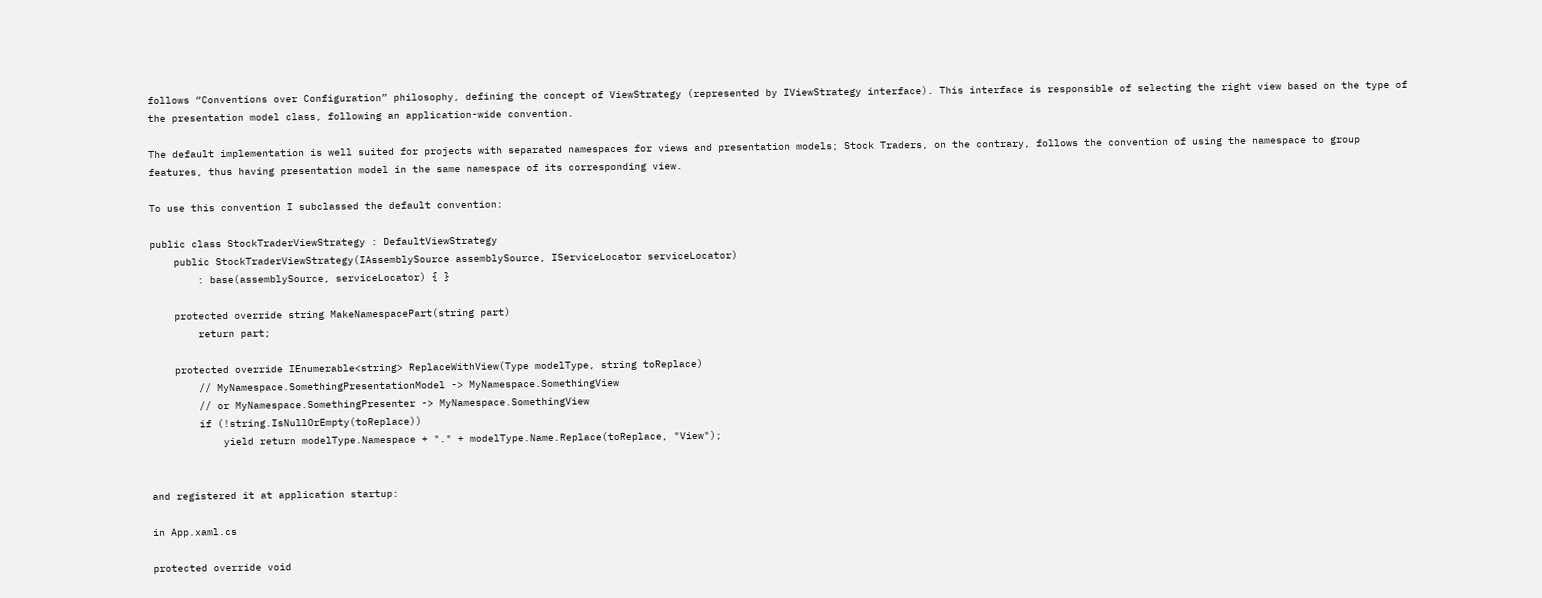follows “Conventions over Configuration” philosophy, defining the concept of ViewStrategy (represented by IViewStrategy interface). This interface is responsible of selecting the right view based on the type of the presentation model class, following an application-wide convention.

The default implementation is well suited for projects with separated namespaces for views and presentation models; Stock Traders, on the contrary, follows the convention of using the namespace to group features, thus having presentation model in the same namespace of its corresponding view.

To use this convention I subclassed the default convention:

public class StockTraderViewStrategy : DefaultViewStrategy
    public StockTraderViewStrategy(IAssemblySource assemblySource, IServiceLocator serviceLocator)
        : base(assemblySource, serviceLocator) { }

    protected override string MakeNamespacePart(string part)
        return part;

    protected override IEnumerable<string> ReplaceWithView(Type modelType, string toReplace)
        // MyNamespace.SomethingPresentationModel -> MyNamespace.SomethingView
        // or MyNamespace.SomethingPresenter -> MyNamespace.SomethingView
        if (!string.IsNullOrEmpty(toReplace))
            yield return modelType.Namespace + "." + modelType.Name.Replace(toReplace, "View");


and registered it at application startup:

in App.xaml.cs

protected override void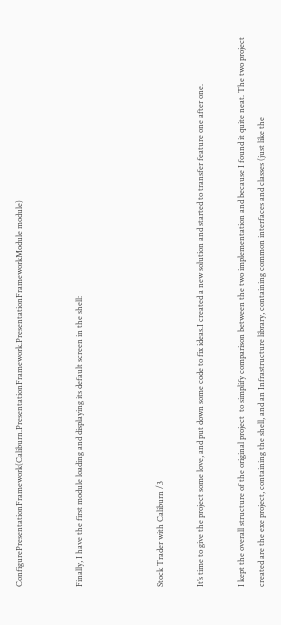ConfigurePresentationFramework(Caliburn.PresentationFramework.PresentationFrameworkModule module)


Finally, I have the first module loading and displaying its default screen in the shell:



Stock Trader with Caliburn /3

It’s time to give the project some love, and put down some code to fix ideas.I created a new solution and started to transfer feature one after one.

I kept the overall structure of the original project  to simplify comparison between the two implementation and because I found it quite neat. The two project created are the exe project, containing the shell, and an Infrastructure library, containing common interfaces and classes (just like the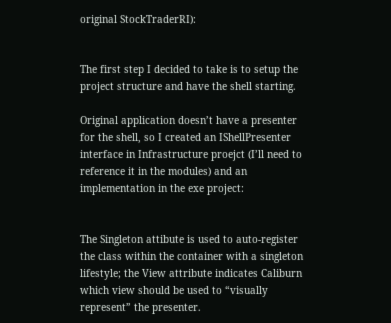original StockTraderRI):


The first step I decided to take is to setup the project structure and have the shell starting.

Original application doesn’t have a presenter for the shell, so I created an IShellPresenter interface in Infrastructure proejct (I’ll need to reference it in the modules) and an implementation in the exe project:


The Singleton attibute is used to auto-register the class within the container with a singleton lifestyle; the View attribute indicates Caliburn which view should be used to “visually represent” the presenter.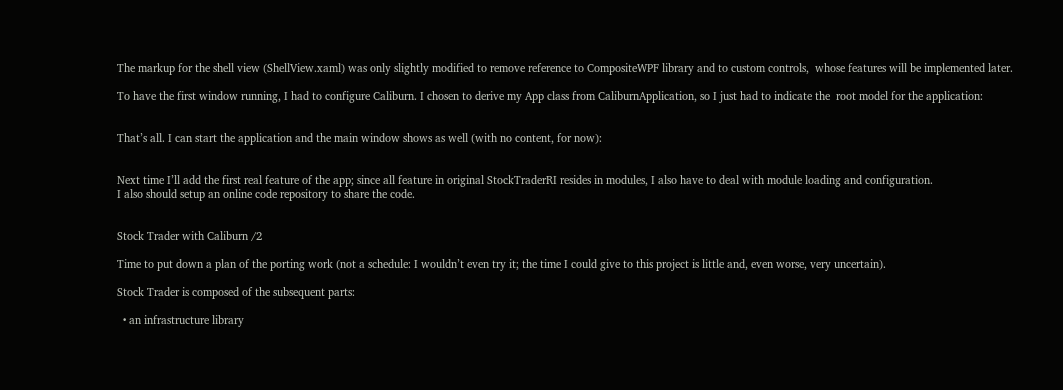The markup for the shell view (ShellView.xaml) was only slightly modified to remove reference to CompositeWPF library and to custom controls,  whose features will be implemented later.

To have the first window running, I had to configure Caliburn. I chosen to derive my App class from CaliburnApplication, so I just had to indicate the  root model for the application:


That’s all. I can start the application and the main window shows as well (with no content, for now):


Next time I’ll add the first real feature of the app; since all feature in original StockTraderRI resides in modules, I also have to deal with module loading and configuration.
I also should setup an online code repository to share the code.


Stock Trader with Caliburn /2

Time to put down a plan of the porting work (not a schedule: I wouldn’t even try it; the time I could give to this project is little and, even worse, very uncertain).

Stock Trader is composed of the subsequent parts:

  • an infrastructure library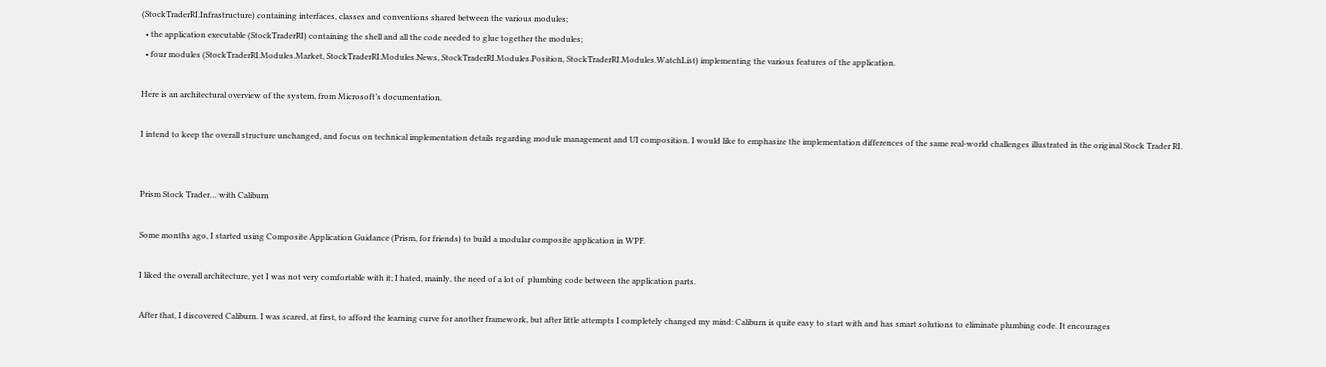(StockTraderRI.Infrastructure) containing interfaces, classes and conventions shared between the various modules;
  • the application executable (StockTraderRI) containing the shell and all the code needed to glue together the modules;
  • four modules (StockTraderRI.Modules.Market, StockTraderRI.Modules.News, StockTraderRI.Modules.Position, StockTraderRI.Modules.WatchList) implementing the various features of the application.

Here is an architectural overview of the system, from Microsoft’s documentation.

I intend to keep the overall structure unchanged, and focus on technical implementation details regarding module management and UI composition. I would like to emphasize the implementation differences of the same real-world challenges illustrated in the original Stock Trader RI.


Prism Stock Trader… with Caliburn

Some months ago, I started using Composite Application Guidance (Prism, for friends) to build a modular composite application in WPF.

I liked the overall architecture, yet I was not very comfortable with it; I hated, mainly, the need of a lot of  plumbing code between the application parts.

After that, I discovered Caliburn. I was scared, at first, to afford the learning curve for another framework, but after little attempts I completely changed my mind: Caliburn is quite easy to start with and has smart solutions to eliminate plumbing code. It encourages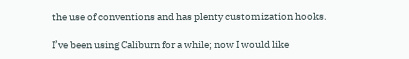the use of conventions and has plenty customization hooks.

I’ve been using Caliburn for a while; now I would like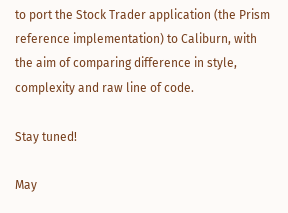to port the Stock Trader application (the Prism reference implementation) to Caliburn, with the aim of comparing difference in style, complexity and raw line of code.

Stay tuned!

May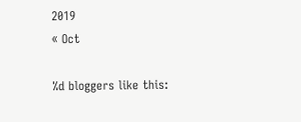2019
« Oct

%d bloggers like this: